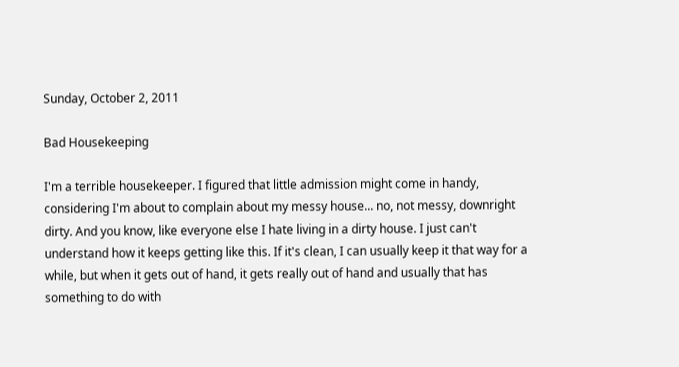Sunday, October 2, 2011

Bad Housekeeping

I'm a terrible housekeeper. I figured that little admission might come in handy, considering I'm about to complain about my messy house... no, not messy, downright dirty. And you know, like everyone else I hate living in a dirty house. I just can't understand how it keeps getting like this. If it's clean, I can usually keep it that way for a while, but when it gets out of hand, it gets really out of hand and usually that has something to do with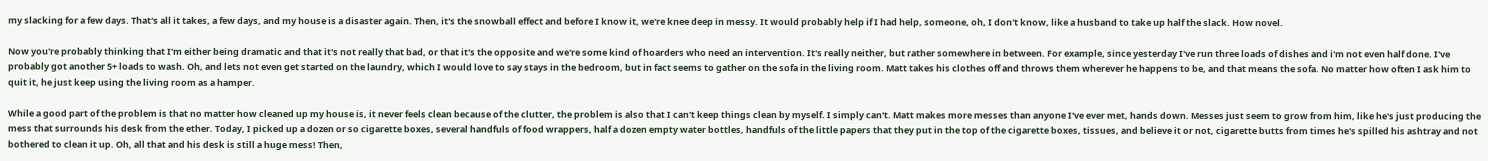my slacking for a few days. That's all it takes, a few days, and my house is a disaster again. Then, it's the snowball effect and before I know it, we're knee deep in messy. It would probably help if I had help, someone, oh, I don't know, like a husband to take up half the slack. How novel.

Now you're probably thinking that I'm either being dramatic and that it's not really that bad, or that it's the opposite and we're some kind of hoarders who need an intervention. It's really neither, but rather somewhere in between. For example, since yesterday I've run three loads of dishes and i'm not even half done. I've probably got another 5+ loads to wash. Oh, and lets not even get started on the laundry, which I would love to say stays in the bedroom, but in fact seems to gather on the sofa in the living room. Matt takes his clothes off and throws them wherever he happens to be, and that means the sofa. No matter how often I ask him to quit it, he just keep using the living room as a hamper.

While a good part of the problem is that no matter how cleaned up my house is, it never feels clean because of the clutter, the problem is also that I can't keep things clean by myself. I simply can't. Matt makes more messes than anyone I've ever met, hands down. Messes just seem to grow from him, like he's just producing the mess that surrounds his desk from the ether. Today, I picked up a dozen or so cigarette boxes, several handfuls of food wrappers, half a dozen empty water bottles, handfuls of the little papers that they put in the top of the cigarette boxes, tissues, and believe it or not, cigarette butts from times he's spilled his ashtray and not bothered to clean it up. Oh, all that and his desk is still a huge mess! Then,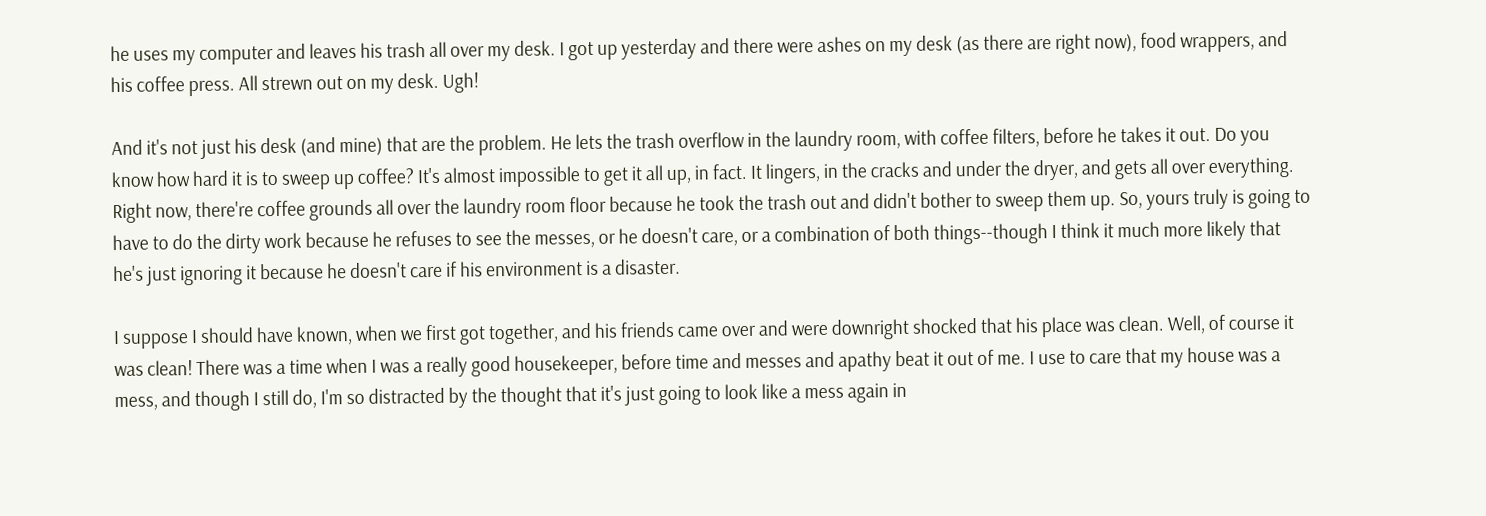he uses my computer and leaves his trash all over my desk. I got up yesterday and there were ashes on my desk (as there are right now), food wrappers, and his coffee press. All strewn out on my desk. Ugh!

And it's not just his desk (and mine) that are the problem. He lets the trash overflow in the laundry room, with coffee filters, before he takes it out. Do you know how hard it is to sweep up coffee? It's almost impossible to get it all up, in fact. It lingers, in the cracks and under the dryer, and gets all over everything. Right now, there're coffee grounds all over the laundry room floor because he took the trash out and didn't bother to sweep them up. So, yours truly is going to have to do the dirty work because he refuses to see the messes, or he doesn't care, or a combination of both things--though I think it much more likely that he's just ignoring it because he doesn't care if his environment is a disaster.

I suppose I should have known, when we first got together, and his friends came over and were downright shocked that his place was clean. Well, of course it was clean! There was a time when I was a really good housekeeper, before time and messes and apathy beat it out of me. I use to care that my house was a mess, and though I still do, I'm so distracted by the thought that it's just going to look like a mess again in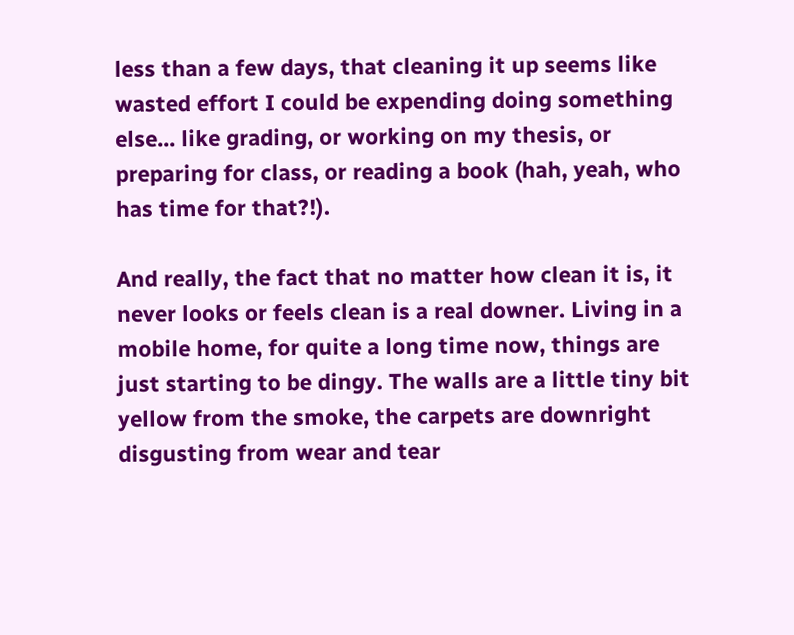less than a few days, that cleaning it up seems like wasted effort I could be expending doing something else... like grading, or working on my thesis, or preparing for class, or reading a book (hah, yeah, who has time for that?!).

And really, the fact that no matter how clean it is, it never looks or feels clean is a real downer. Living in a mobile home, for quite a long time now, things are just starting to be dingy. The walls are a little tiny bit yellow from the smoke, the carpets are downright disgusting from wear and tear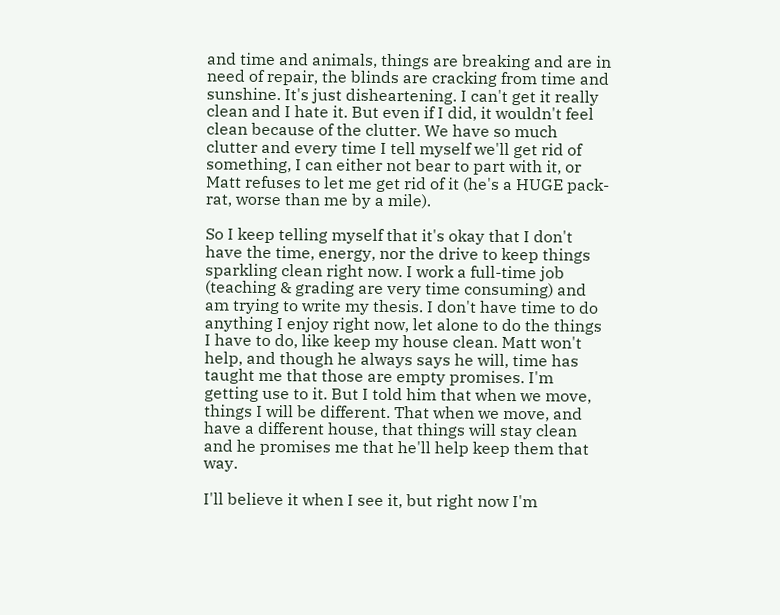and time and animals, things are breaking and are in need of repair, the blinds are cracking from time and sunshine. It's just disheartening. I can't get it really clean and I hate it. But even if I did, it wouldn't feel clean because of the clutter. We have so much clutter and every time I tell myself we'll get rid of something, I can either not bear to part with it, or Matt refuses to let me get rid of it (he's a HUGE pack-rat, worse than me by a mile).

So I keep telling myself that it's okay that I don't have the time, energy, nor the drive to keep things sparkling clean right now. I work a full-time job (teaching & grading are very time consuming) and am trying to write my thesis. I don't have time to do anything I enjoy right now, let alone to do the things I have to do, like keep my house clean. Matt won't help, and though he always says he will, time has taught me that those are empty promises. I'm getting use to it. But I told him that when we move, things I will be different. That when we move, and have a different house, that things will stay clean and he promises me that he'll help keep them that way.

I'll believe it when I see it, but right now I'm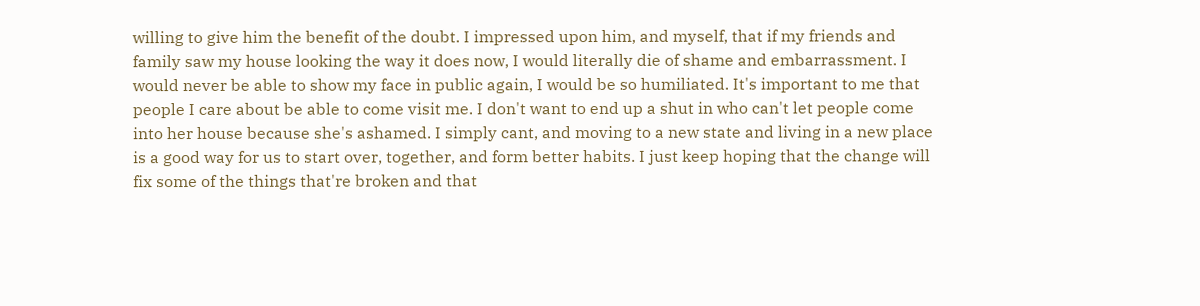willing to give him the benefit of the doubt. I impressed upon him, and myself, that if my friends and family saw my house looking the way it does now, I would literally die of shame and embarrassment. I would never be able to show my face in public again, I would be so humiliated. It's important to me that people I care about be able to come visit me. I don't want to end up a shut in who can't let people come into her house because she's ashamed. I simply cant, and moving to a new state and living in a new place is a good way for us to start over, together, and form better habits. I just keep hoping that the change will fix some of the things that're broken and that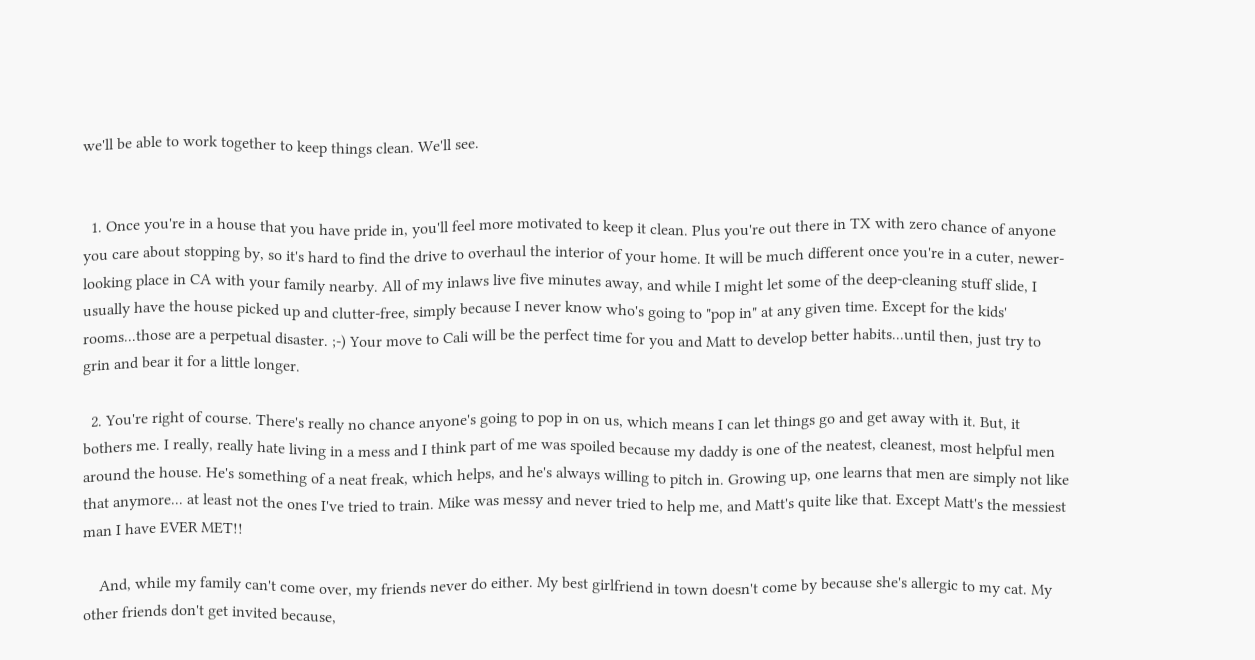we'll be able to work together to keep things clean. We'll see.


  1. Once you're in a house that you have pride in, you'll feel more motivated to keep it clean. Plus you're out there in TX with zero chance of anyone you care about stopping by, so it's hard to find the drive to overhaul the interior of your home. It will be much different once you're in a cuter, newer-looking place in CA with your family nearby. All of my inlaws live five minutes away, and while I might let some of the deep-cleaning stuff slide, I usually have the house picked up and clutter-free, simply because I never know who's going to "pop in" at any given time. Except for the kids' rooms...those are a perpetual disaster. ;-) Your move to Cali will be the perfect time for you and Matt to develop better habits...until then, just try to grin and bear it for a little longer.

  2. You're right of course. There's really no chance anyone's going to pop in on us, which means I can let things go and get away with it. But, it bothers me. I really, really hate living in a mess and I think part of me was spoiled because my daddy is one of the neatest, cleanest, most helpful men around the house. He's something of a neat freak, which helps, and he's always willing to pitch in. Growing up, one learns that men are simply not like that anymore... at least not the ones I've tried to train. Mike was messy and never tried to help me, and Matt's quite like that. Except Matt's the messiest man I have EVER MET!!

    And, while my family can't come over, my friends never do either. My best girlfriend in town doesn't come by because she's allergic to my cat. My other friends don't get invited because,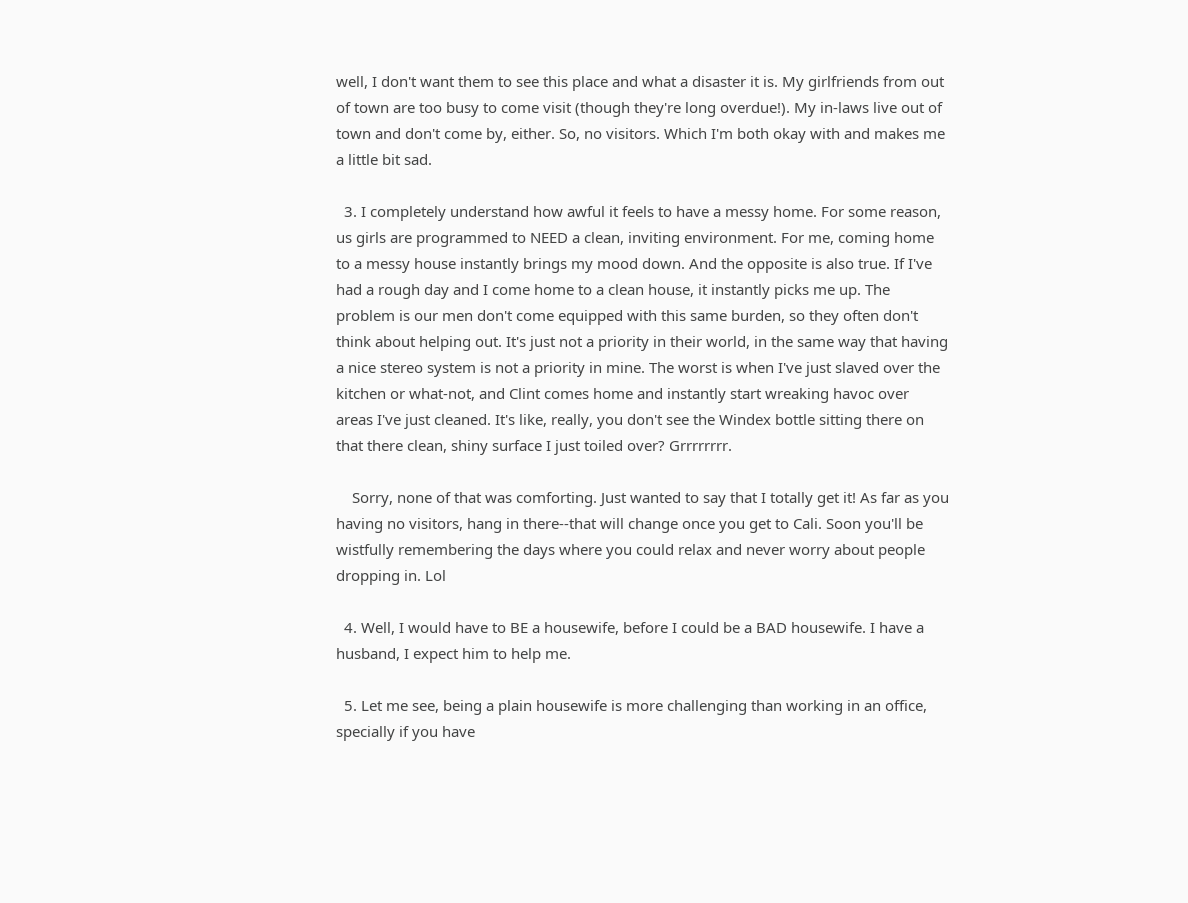well, I don't want them to see this place and what a disaster it is. My girlfriends from out of town are too busy to come visit (though they're long overdue!). My in-laws live out of town and don't come by, either. So, no visitors. Which I'm both okay with and makes me a little bit sad.

  3. I completely understand how awful it feels to have a messy home. For some reason, us girls are programmed to NEED a clean, inviting environment. For me, coming home to a messy house instantly brings my mood down. And the opposite is also true. If I've had a rough day and I come home to a clean house, it instantly picks me up. The problem is our men don't come equipped with this same burden, so they often don't think about helping out. It's just not a priority in their world, in the same way that having a nice stereo system is not a priority in mine. The worst is when I've just slaved over the kitchen or what-not, and Clint comes home and instantly start wreaking havoc over areas I've just cleaned. It's like, really, you don't see the Windex bottle sitting there on that there clean, shiny surface I just toiled over? Grrrrrrrr.

    Sorry, none of that was comforting. Just wanted to say that I totally get it! As far as you having no visitors, hang in there--that will change once you get to Cali. Soon you'll be wistfully remembering the days where you could relax and never worry about people dropping in. Lol

  4. Well, I would have to BE a housewife, before I could be a BAD housewife. I have a husband, I expect him to help me.

  5. Let me see, being a plain housewife is more challenging than working in an office, specially if you have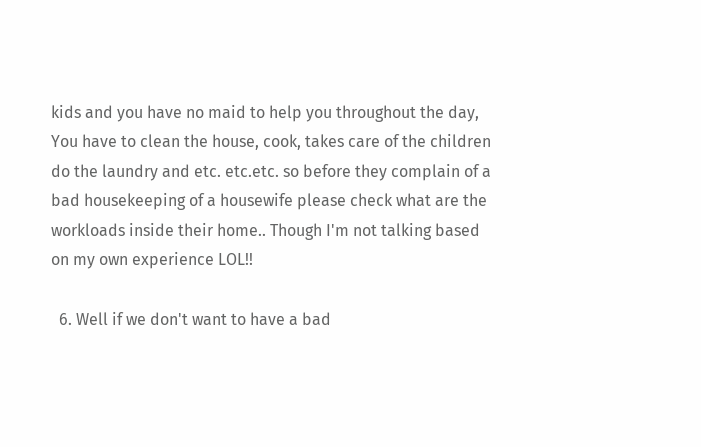kids and you have no maid to help you throughout the day, You have to clean the house, cook, takes care of the children do the laundry and etc. etc.etc. so before they complain of a bad housekeeping of a housewife please check what are the workloads inside their home.. Though I'm not talking based on my own experience LOL!!

  6. Well if we don't want to have a bad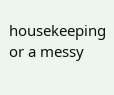housekeeping or a messy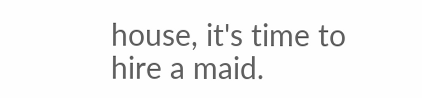house, it's time to hire a maid.